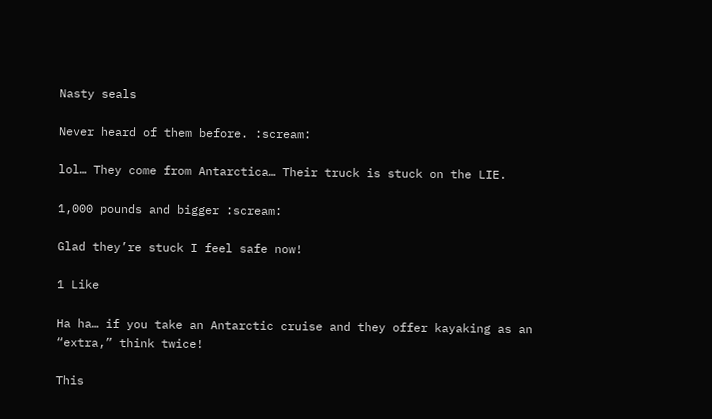Nasty seals

Never heard of them before. :scream:

lol… They come from Antarctica… Their truck is stuck on the LIE.

1,000 pounds and bigger :scream:

Glad they’re stuck I feel safe now!

1 Like

Ha ha… if you take an Antarctic cruise and they offer kayaking as an “extra,” think twice!

This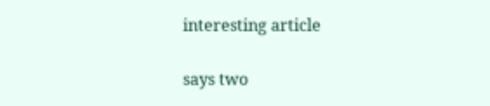interesting article

says two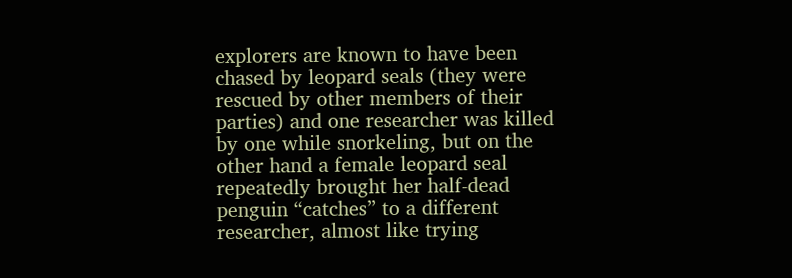explorers are known to have been chased by leopard seals (they were rescued by other members of their parties) and one researcher was killed by one while snorkeling, but on the other hand a female leopard seal repeatedly brought her half-dead penguin “catches” to a different researcher, almost like trying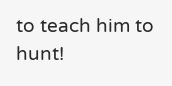to teach him to hunt!